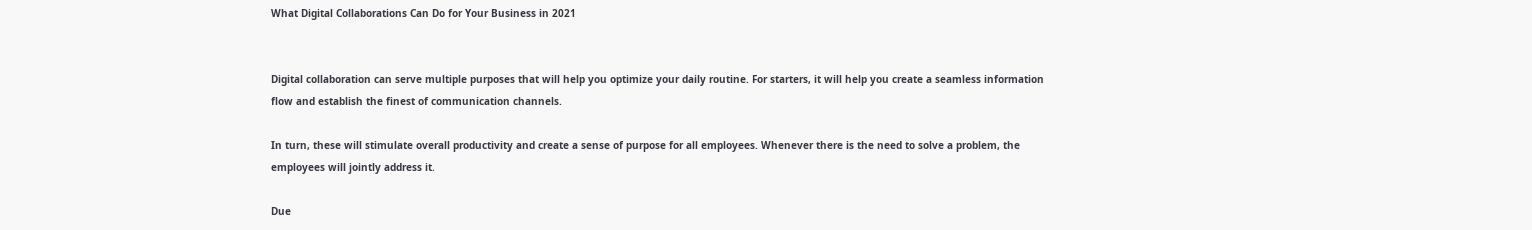What Digital Collaborations Can Do for Your Business in 2021


Digital collaboration can serve multiple purposes that will help you optimize your daily routine. For starters, it will help you create a seamless information flow and establish the finest of communication channels.

In turn, these will stimulate overall productivity and create a sense of purpose for all employees. Whenever there is the need to solve a problem, the employees will jointly address it.

Due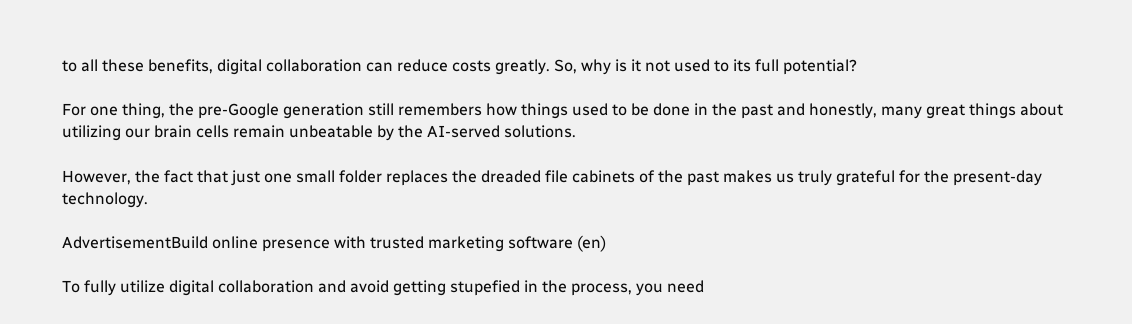to all these benefits, digital collaboration can reduce costs greatly. So, why is it not used to its full potential?

For one thing, the pre-Google generation still remembers how things used to be done in the past and honestly, many great things about utilizing our brain cells remain unbeatable by the AI-served solutions.

However, the fact that just one small folder replaces the dreaded file cabinets of the past makes us truly grateful for the present-day technology.

AdvertisementBuild online presence with trusted marketing software (en)

To fully utilize digital collaboration and avoid getting stupefied in the process, you need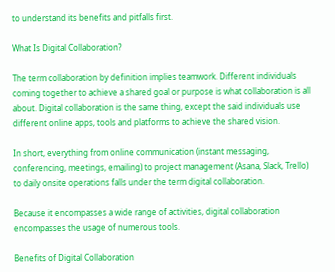to understand its benefits and pitfalls first.

What Is Digital Collaboration?

The term collaboration by definition implies teamwork. Different individuals coming together to achieve a shared goal or purpose is what collaboration is all about. Digital collaboration is the same thing, except the said individuals use different online apps, tools and platforms to achieve the shared vision.

In short, everything from online communication (instant messaging, conferencing, meetings, emailing) to project management (Asana, Slack, Trello) to daily onsite operations falls under the term digital collaboration.

Because it encompasses a wide range of activities, digital collaboration encompasses the usage of numerous tools.

Benefits of Digital Collaboration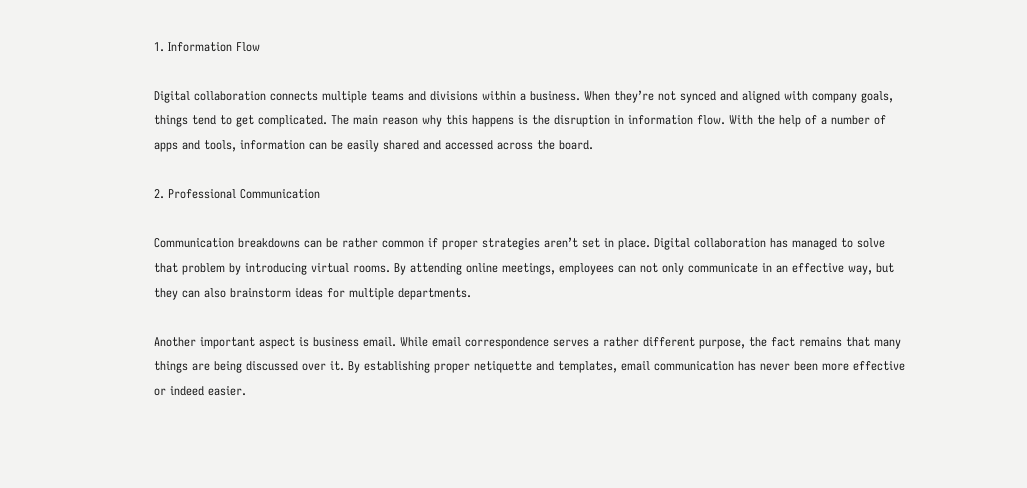1. Information Flow

Digital collaboration connects multiple teams and divisions within a business. When they’re not synced and aligned with company goals, things tend to get complicated. The main reason why this happens is the disruption in information flow. With the help of a number of apps and tools, information can be easily shared and accessed across the board.

2. Professional Communication

Communication breakdowns can be rather common if proper strategies aren’t set in place. Digital collaboration has managed to solve that problem by introducing virtual rooms. By attending online meetings, employees can not only communicate in an effective way, but they can also brainstorm ideas for multiple departments.

Another important aspect is business email. While email correspondence serves a rather different purpose, the fact remains that many things are being discussed over it. By establishing proper netiquette and templates, email communication has never been more effective or indeed easier.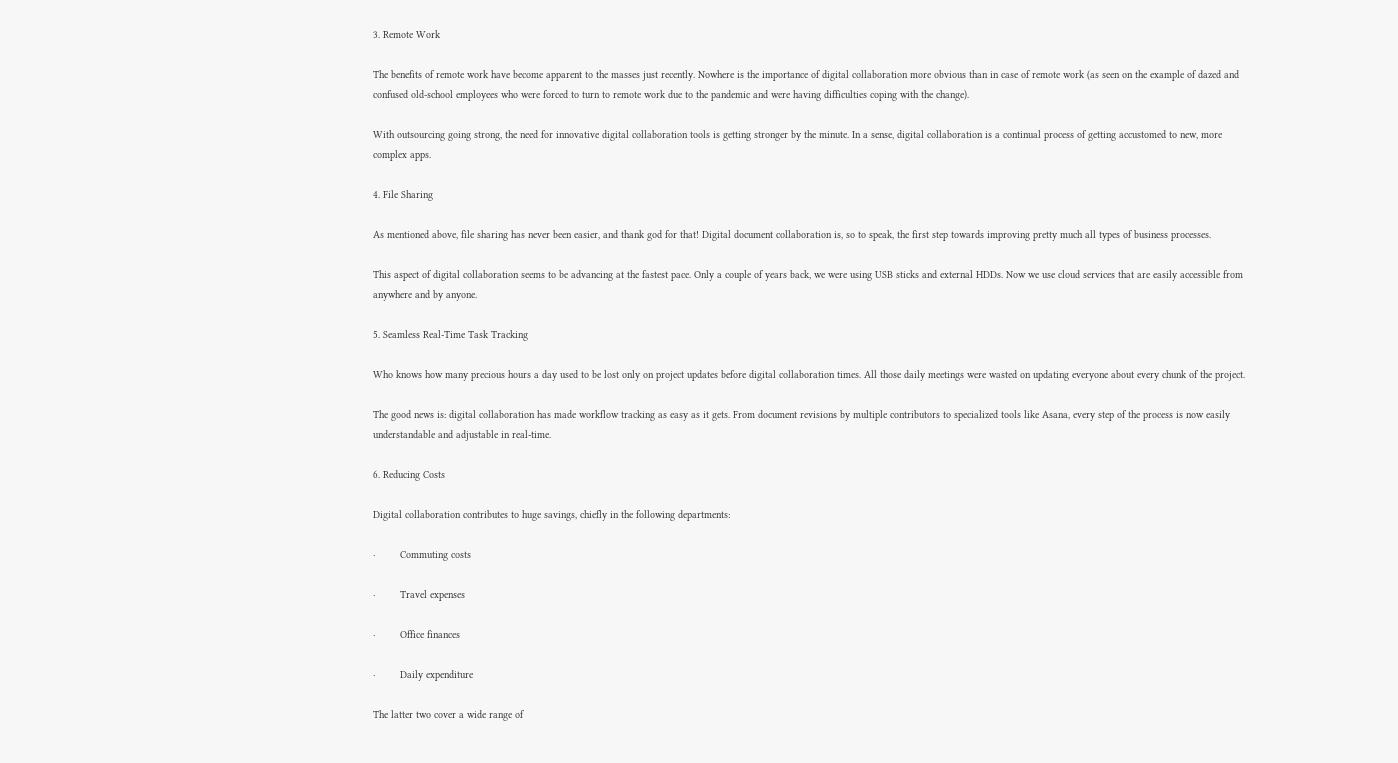3. Remote Work

The benefits of remote work have become apparent to the masses just recently. Nowhere is the importance of digital collaboration more obvious than in case of remote work (as seen on the example of dazed and confused old-school employees who were forced to turn to remote work due to the pandemic and were having difficulties coping with the change).

With outsourcing going strong, the need for innovative digital collaboration tools is getting stronger by the minute. In a sense, digital collaboration is a continual process of getting accustomed to new, more complex apps.

4. File Sharing

As mentioned above, file sharing has never been easier, and thank god for that! Digital document collaboration is, so to speak, the first step towards improving pretty much all types of business processes.

This aspect of digital collaboration seems to be advancing at the fastest pace. Only a couple of years back, we were using USB sticks and external HDDs. Now we use cloud services that are easily accessible from anywhere and by anyone.

5. Seamless Real-Time Task Tracking

Who knows how many precious hours a day used to be lost only on project updates before digital collaboration times. All those daily meetings were wasted on updating everyone about every chunk of the project.

The good news is: digital collaboration has made workflow tracking as easy as it gets. From document revisions by multiple contributors to specialized tools like Asana, every step of the process is now easily understandable and adjustable in real-time.

6. Reducing Costs

Digital collaboration contributes to huge savings, chiefly in the following departments:

·        Commuting costs

·        Travel expenses

·        Office finances

·        Daily expenditure

The latter two cover a wide range of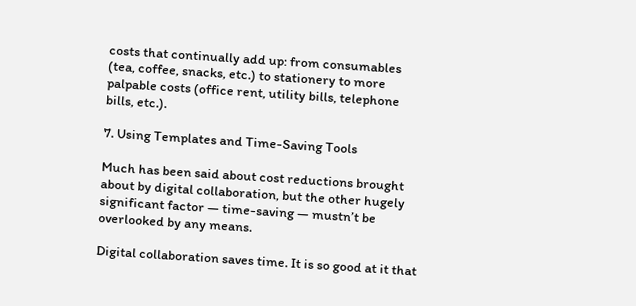costs that continually add up: from consumables (tea, coffee, snacks, etc.) to stationery to more palpable costs (office rent, utility bills, telephone bills, etc.).

7. Using Templates and Time-Saving Tools

Much has been said about cost reductions brought about by digital collaboration, but the other hugely significant factor — time-saving — mustn’t be overlooked by any means.

Digital collaboration saves time. It is so good at it that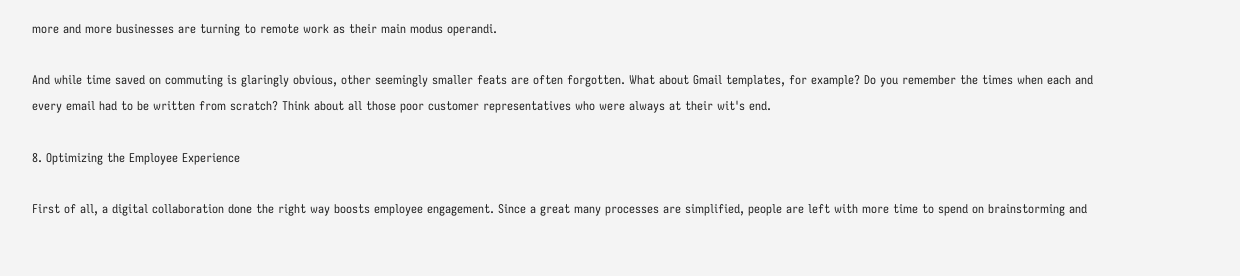more and more businesses are turning to remote work as their main modus operandi.

And while time saved on commuting is glaringly obvious, other seemingly smaller feats are often forgotten. What about Gmail templates, for example? Do you remember the times when each and every email had to be written from scratch? Think about all those poor customer representatives who were always at their wit's end.

8. Optimizing the Employee Experience

First of all, a digital collaboration done the right way boosts employee engagement. Since a great many processes are simplified, people are left with more time to spend on brainstorming and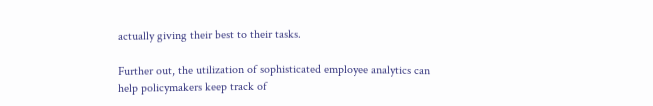actually giving their best to their tasks.

Further out, the utilization of sophisticated employee analytics can help policymakers keep track of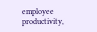employee productivity,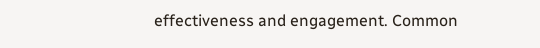effectiveness and engagement. Common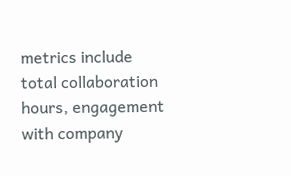metrics include total collaboration hours, engagement with company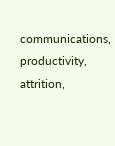communications, productivity, attrition,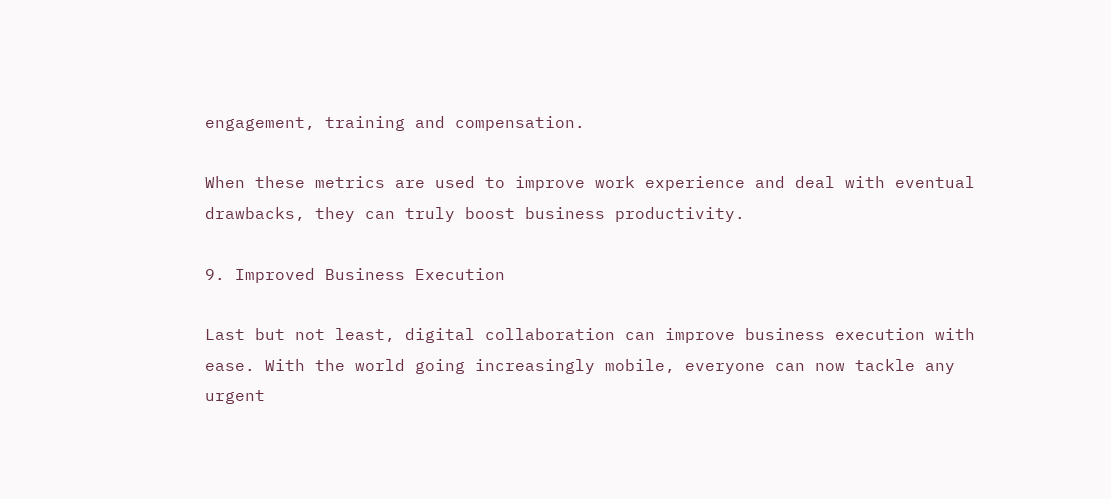engagement, training and compensation.

When these metrics are used to improve work experience and deal with eventual drawbacks, they can truly boost business productivity.

9. Improved Business Execution

Last but not least, digital collaboration can improve business execution with ease. With the world going increasingly mobile, everyone can now tackle any urgent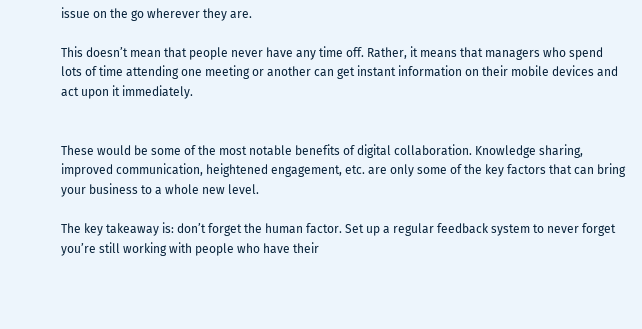issue on the go wherever they are.

This doesn’t mean that people never have any time off. Rather, it means that managers who spend lots of time attending one meeting or another can get instant information on their mobile devices and act upon it immediately.


These would be some of the most notable benefits of digital collaboration. Knowledge sharing, improved communication, heightened engagement, etc. are only some of the key factors that can bring your business to a whole new level.

The key takeaway is: don’t forget the human factor. Set up a regular feedback system to never forget you’re still working with people who have their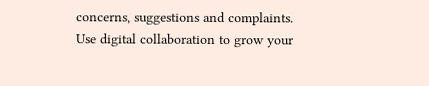concerns, suggestions and complaints. Use digital collaboration to grow your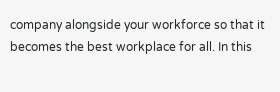company alongside your workforce so that it becomes the best workplace for all. In this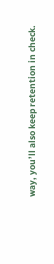way, you’ll also keep retention in check.